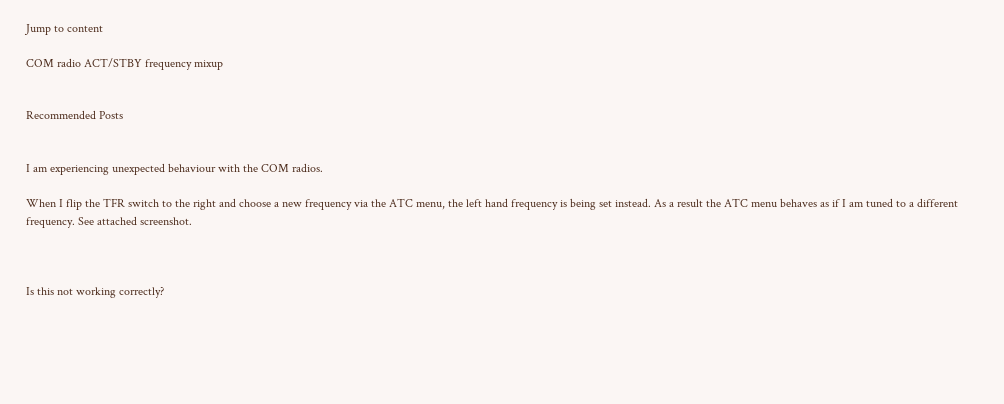Jump to content

COM radio ACT/STBY frequency mixup


Recommended Posts


I am experiencing unexpected behaviour with the COM radios.

When I flip the TFR switch to the right and choose a new frequency via the ATC menu, the left hand frequency is being set instead. As a result the ATC menu behaves as if I am tuned to a different frequency. See attached screenshot.



Is this not working correctly?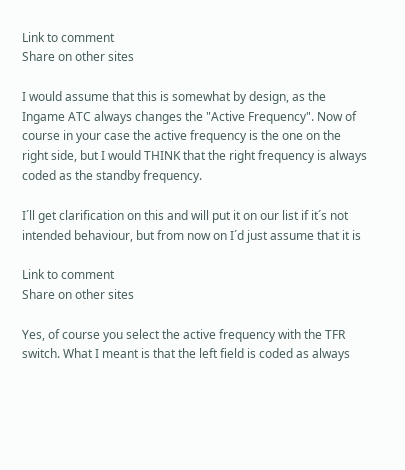Link to comment
Share on other sites

I would assume that this is somewhat by design, as the Ingame ATC always changes the "Active Frequency". Now of course in your case the active frequency is the one on the right side, but I would THINK that the right frequency is always coded as the standby frequency.

I´ll get clarification on this and will put it on our list if it´s not intended behaviour, but from now on I´d just assume that it is

Link to comment
Share on other sites

Yes, of course you select the active frequency with the TFR switch. What I meant is that the left field is coded as always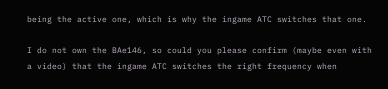being the active one, which is why the ingame ATC switches that one.

I do not own the BAe146, so could you please confirm (maybe even with a video) that the ingame ATC switches the right frequency when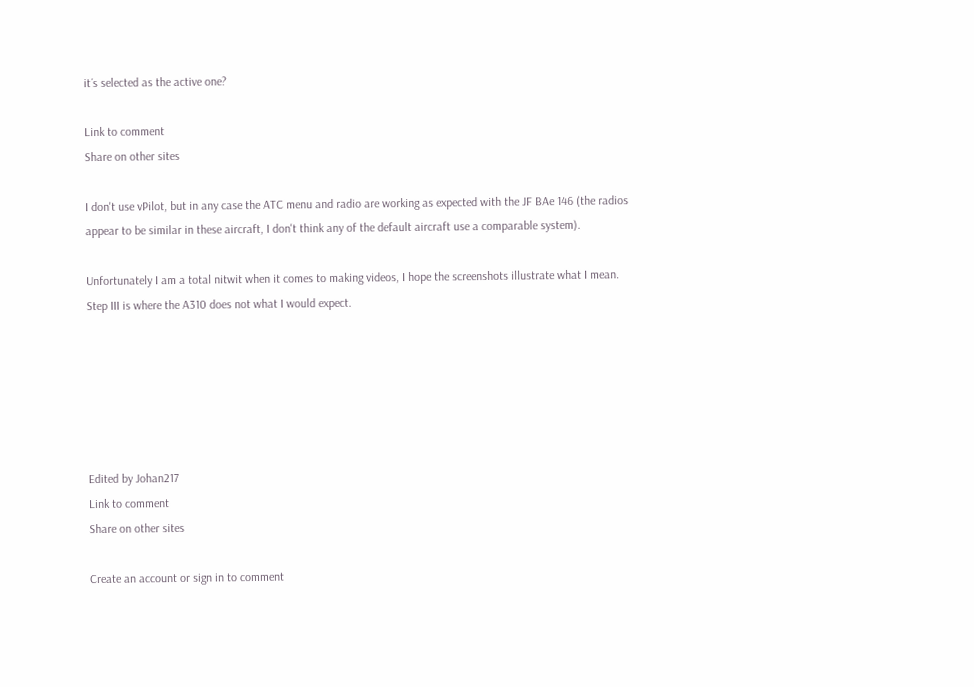it´s selected as the active one?

Link to comment
Share on other sites

I don't use vPilot, but in any case the ATC menu and radio are working as expected with the JF BAe 146 (the radios appear to be similar in these aircraft, I don't think any of the default aircraft use a comparable system).

Unfortunately I am a total nitwit when it comes to making videos, I hope the screenshots illustrate what I mean. Step III is where the A310 does not what I would expect.






Edited by Johan217
Link to comment
Share on other sites

Create an account or sign in to comment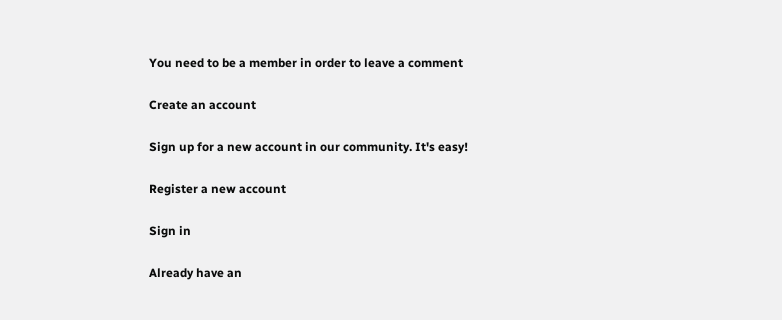You need to be a member in order to leave a comment

Create an account

Sign up for a new account in our community. It's easy!

Register a new account

Sign in

Already have an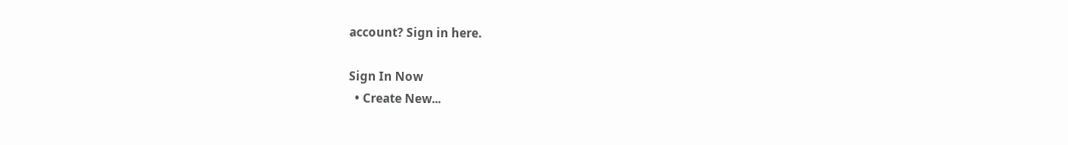account? Sign in here.

Sign In Now
  • Create New...